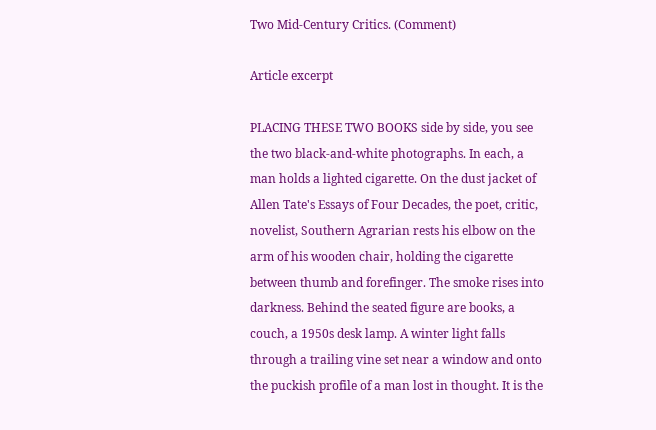Two Mid-Century Critics. (Comment)

Article excerpt

PLACING THESE TWO BOOKS side by side, you see the two black-and-white photographs. In each, a man holds a lighted cigarette. On the dust jacket of Allen Tate's Essays of Four Decades, the poet, critic, novelist, Southern Agrarian rests his elbow on the arm of his wooden chair, holding the cigarette between thumb and forefinger. The smoke rises into darkness. Behind the seated figure are books, a couch, a 1950s desk lamp. A winter light falls through a trailing vine set near a window and onto the puckish profile of a man lost in thought. It is the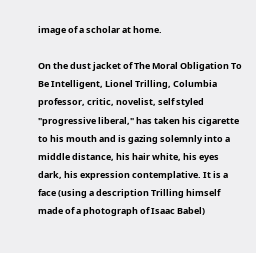image of a scholar at home.

On the dust jacket of The Moral Obligation To Be Intelligent, Lionel Trilling, Columbia professor, critic, novelist, self styled "progressive liberal," has taken his cigarette to his mouth and is gazing solemnly into a middle distance, his hair white, his eyes dark, his expression contemplative. It is a face (using a description Trilling himself made of a photograph of Isaac Babel)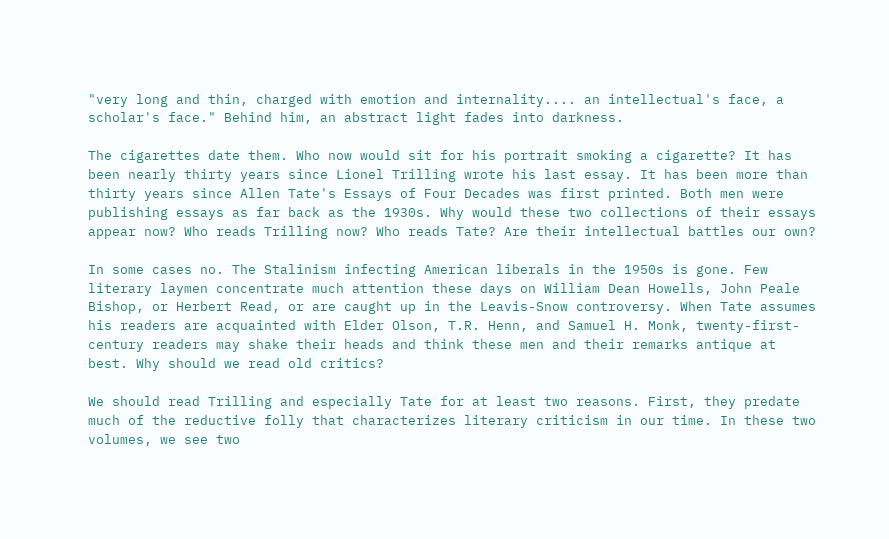"very long and thin, charged with emotion and internality.... an intellectual's face, a scholar's face." Behind him, an abstract light fades into darkness.

The cigarettes date them. Who now would sit for his portrait smoking a cigarette? It has been nearly thirty years since Lionel Trilling wrote his last essay. It has been more than thirty years since Allen Tate's Essays of Four Decades was first printed. Both men were publishing essays as far back as the 1930s. Why would these two collections of their essays appear now? Who reads Trilling now? Who reads Tate? Are their intellectual battles our own?

In some cases no. The Stalinism infecting American liberals in the 1950s is gone. Few literary laymen concentrate much attention these days on William Dean Howells, John Peale Bishop, or Herbert Read, or are caught up in the Leavis-Snow controversy. When Tate assumes his readers are acquainted with Elder Olson, T.R. Henn, and Samuel H. Monk, twenty-first-century readers may shake their heads and think these men and their remarks antique at best. Why should we read old critics?

We should read Trilling and especially Tate for at least two reasons. First, they predate much of the reductive folly that characterizes literary criticism in our time. In these two volumes, we see two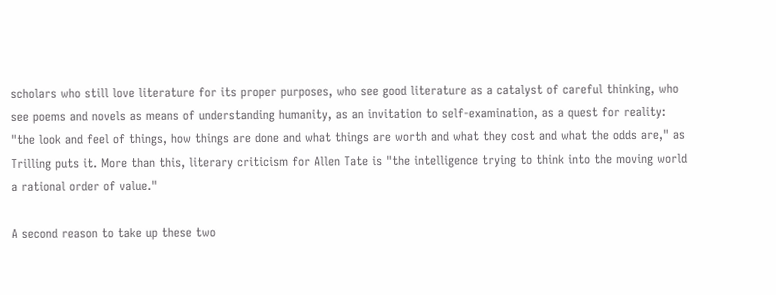scholars who still love literature for its proper purposes, who see good literature as a catalyst of careful thinking, who see poems and novels as means of understanding humanity, as an invitation to self-examination, as a quest for reality: "the look and feel of things, how things are done and what things are worth and what they cost and what the odds are," as Trilling puts it. More than this, literary criticism for Allen Tate is "the intelligence trying to think into the moving world a rational order of value."

A second reason to take up these two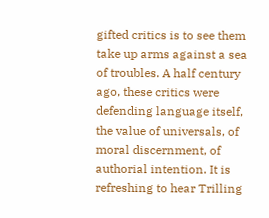gifted critics is to see them take up arms against a sea of troubles. A half century ago, these critics were defending language itself, the value of universals, of moral discernment, of authorial intention. It is refreshing to hear Trilling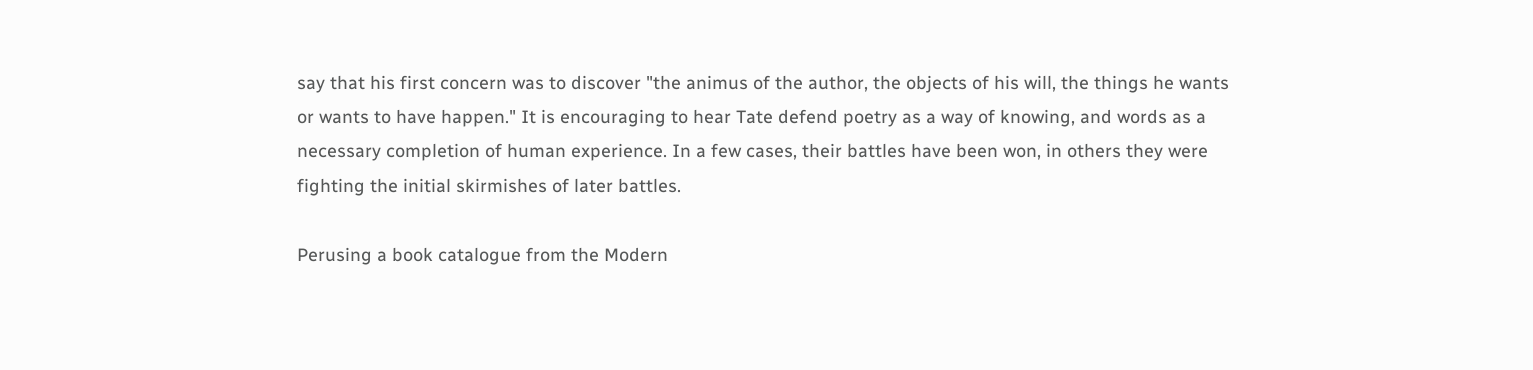say that his first concern was to discover "the animus of the author, the objects of his will, the things he wants or wants to have happen." It is encouraging to hear Tate defend poetry as a way of knowing, and words as a necessary completion of human experience. In a few cases, their battles have been won, in others they were fighting the initial skirmishes of later battles.

Perusing a book catalogue from the Modern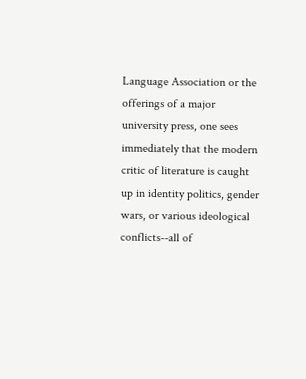Language Association or the offerings of a major university press, one sees immediately that the modern critic of literature is caught up in identity politics, gender wars, or various ideological conflicts--all of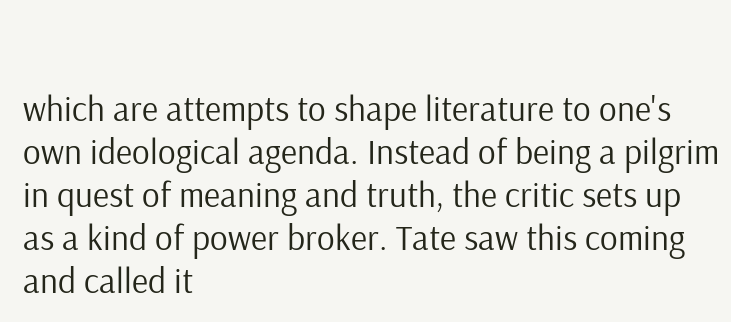which are attempts to shape literature to one's own ideological agenda. Instead of being a pilgrim in quest of meaning and truth, the critic sets up as a kind of power broker. Tate saw this coming and called it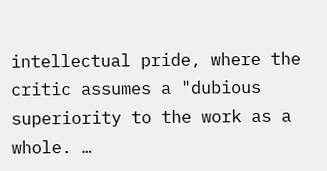intellectual pride, where the critic assumes a "dubious superiority to the work as a whole. …